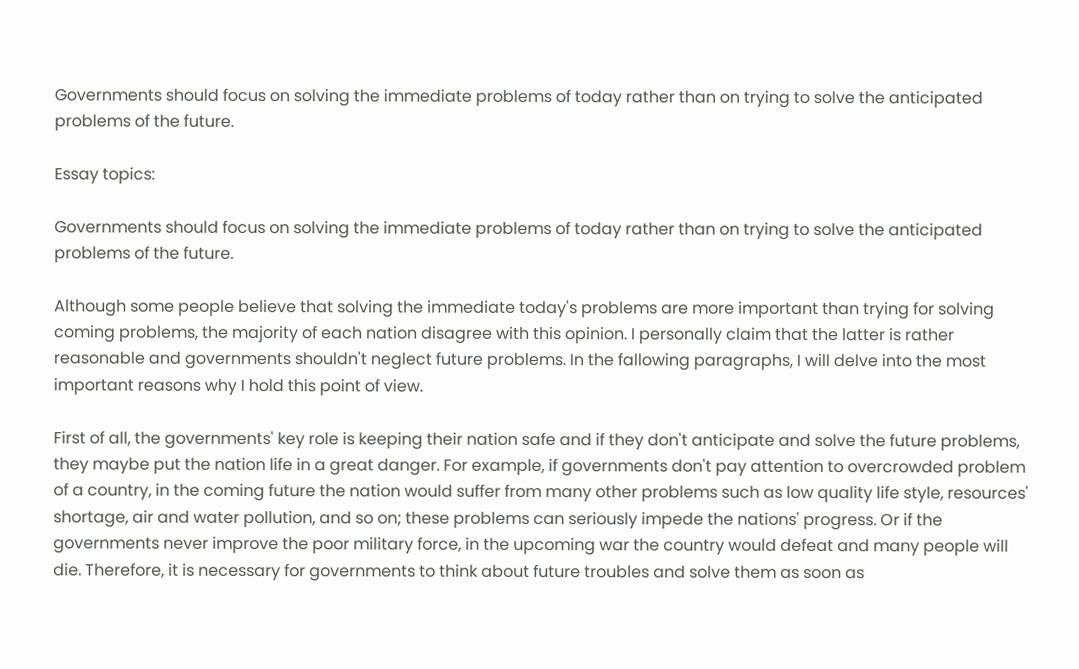Governments should focus on solving the immediate problems of today rather than on trying to solve the anticipated problems of the future.

Essay topics:

Governments should focus on solving the immediate problems of today rather than on trying to solve the anticipated problems of the future.

Although some people believe that solving the immediate today's problems are more important than trying for solving coming problems, the majority of each nation disagree with this opinion. I personally claim that the latter is rather reasonable and governments shouldn't neglect future problems. In the fallowing paragraphs, I will delve into the most important reasons why I hold this point of view.

First of all, the governments' key role is keeping their nation safe and if they don't anticipate and solve the future problems, they maybe put the nation life in a great danger. For example, if governments don't pay attention to overcrowded problem of a country, in the coming future the nation would suffer from many other problems such as low quality life style, resources' shortage, air and water pollution, and so on; these problems can seriously impede the nations' progress. Or if the governments never improve the poor military force, in the upcoming war the country would defeat and many people will die. Therefore, it is necessary for governments to think about future troubles and solve them as soon as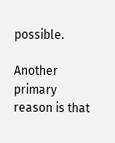possible.

Another primary reason is that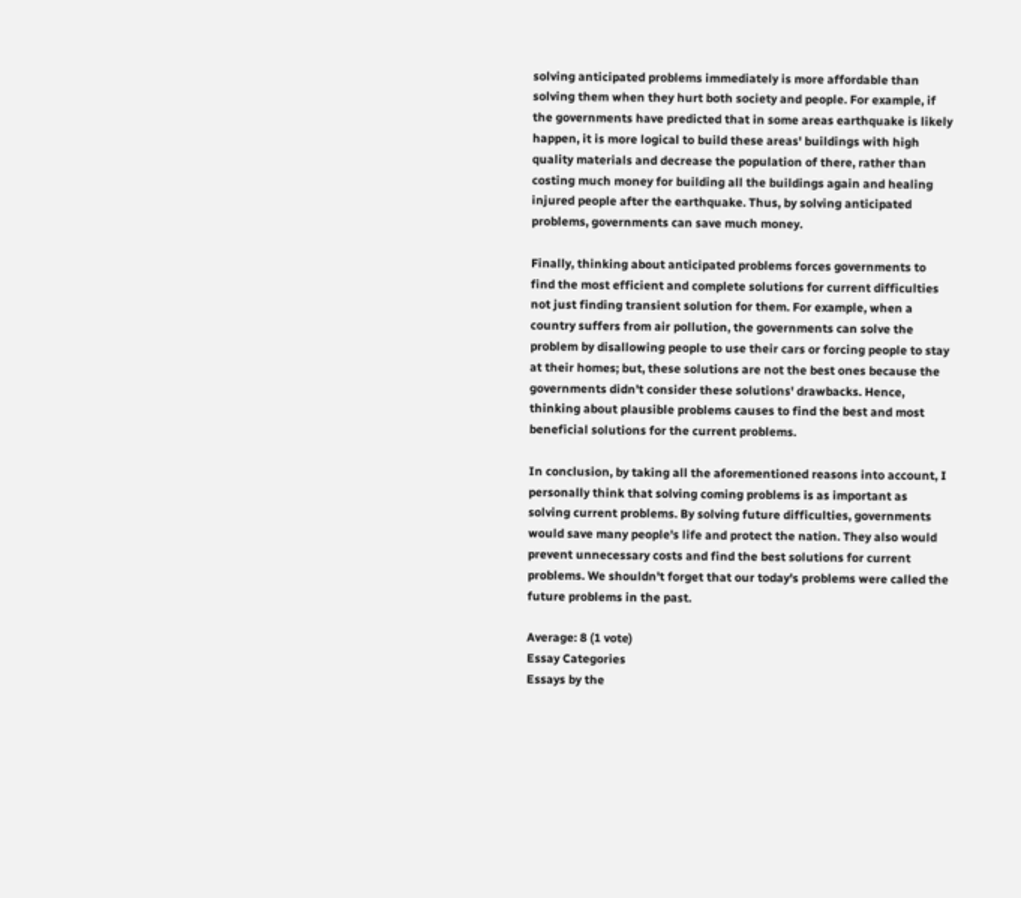solving anticipated problems immediately is more affordable than solving them when they hurt both society and people. For example, if the governments have predicted that in some areas earthquake is likely happen, it is more logical to build these areas' buildings with high quality materials and decrease the population of there, rather than costing much money for building all the buildings again and healing injured people after the earthquake. Thus, by solving anticipated problems, governments can save much money.

Finally, thinking about anticipated problems forces governments to find the most efficient and complete solutions for current difficulties not just finding transient solution for them. For example, when a country suffers from air pollution, the governments can solve the problem by disallowing people to use their cars or forcing people to stay at their homes; but, these solutions are not the best ones because the governments didn't consider these solutions' drawbacks. Hence, thinking about plausible problems causes to find the best and most beneficial solutions for the current problems.

In conclusion, by taking all the aforementioned reasons into account, I personally think that solving coming problems is as important as solving current problems. By solving future difficulties, governments would save many people's life and protect the nation. They also would prevent unnecessary costs and find the best solutions for current problems. We shouldn't forget that our today's problems were called the future problems in the past.

Average: 8 (1 vote)
Essay Categories
Essays by the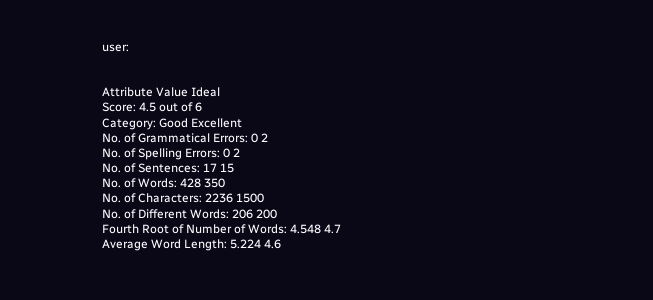user:


Attribute Value Ideal
Score: 4.5 out of 6
Category: Good Excellent
No. of Grammatical Errors: 0 2
No. of Spelling Errors: 0 2
No. of Sentences: 17 15
No. of Words: 428 350
No. of Characters: 2236 1500
No. of Different Words: 206 200
Fourth Root of Number of Words: 4.548 4.7
Average Word Length: 5.224 4.6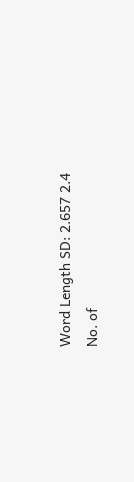Word Length SD: 2.657 2.4
No. of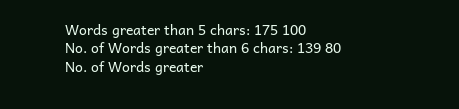Words greater than 5 chars: 175 100
No. of Words greater than 6 chars: 139 80
No. of Words greater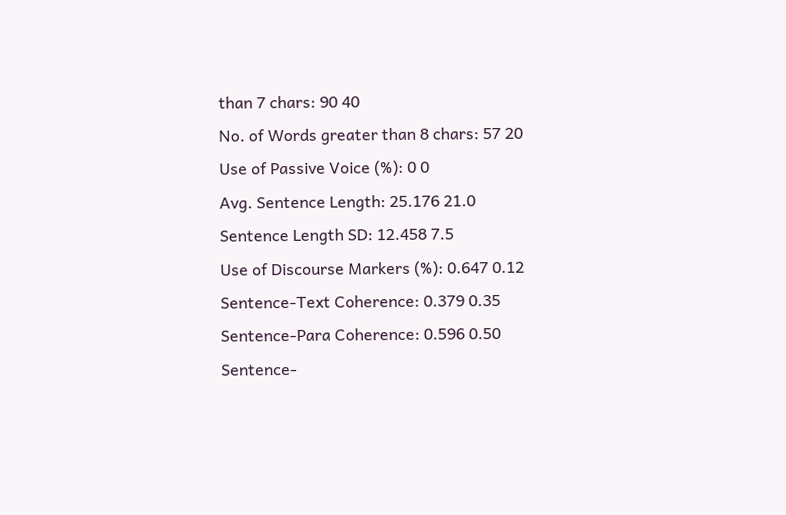than 7 chars: 90 40
No. of Words greater than 8 chars: 57 20
Use of Passive Voice (%): 0 0
Avg. Sentence Length: 25.176 21.0
Sentence Length SD: 12.458 7.5
Use of Discourse Markers (%): 0.647 0.12
Sentence-Text Coherence: 0.379 0.35
Sentence-Para Coherence: 0.596 0.50
Sentence-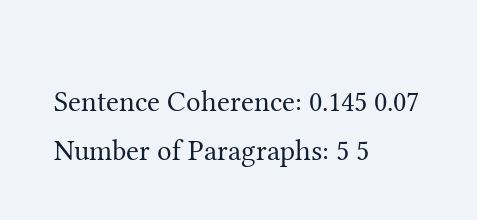Sentence Coherence: 0.145 0.07
Number of Paragraphs: 5 5